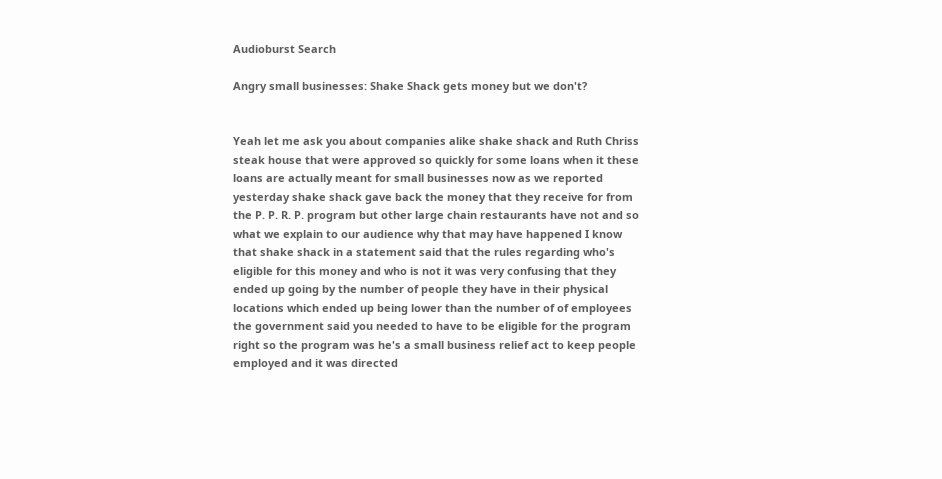Audioburst Search

Angry small businesses: Shake Shack gets money but we don't?


Yeah let me ask you about companies alike shake shack and Ruth Chriss steak house that were approved so quickly for some loans when it these loans are actually meant for small businesses now as we reported yesterday shake shack gave back the money that they receive for from the P. P. R. P. program but other large chain restaurants have not and so what we explain to our audience why that may have happened I know that shake shack in a statement said that the rules regarding who's eligible for this money and who is not it was very confusing that they ended up going by the number of people they have in their physical locations which ended up being lower than the number of of employees the government said you needed to have to be eligible for the program right so the program was he's a small business relief act to keep people employed and it was directed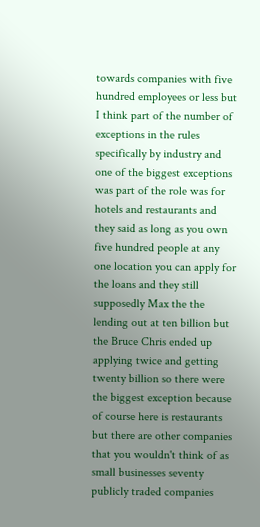towards companies with five hundred employees or less but I think part of the number of exceptions in the rules specifically by industry and one of the biggest exceptions was part of the role was for hotels and restaurants and they said as long as you own five hundred people at any one location you can apply for the loans and they still supposedly Max the the lending out at ten billion but the Bruce Chris ended up applying twice and getting twenty billion so there were the biggest exception because of course here is restaurants but there are other companies that you wouldn't think of as small businesses seventy publicly traded companies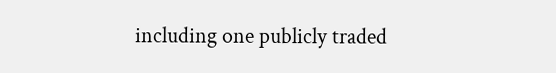including one publicly traded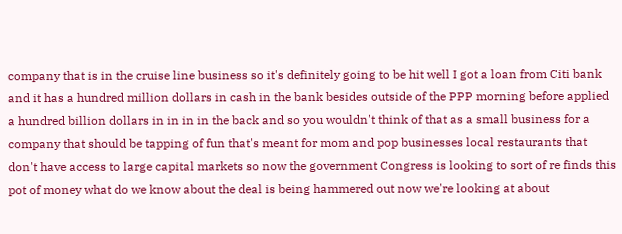company that is in the cruise line business so it's definitely going to be hit well I got a loan from Citi bank and it has a hundred million dollars in cash in the bank besides outside of the PPP morning before applied a hundred billion dollars in in in in the back and so you wouldn't think of that as a small business for a company that should be tapping of fun that's meant for mom and pop businesses local restaurants that don't have access to large capital markets so now the government Congress is looking to sort of re finds this pot of money what do we know about the deal is being hammered out now we're looking at about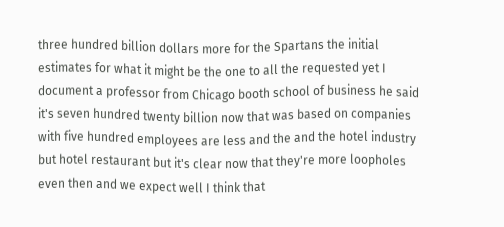three hundred billion dollars more for the Spartans the initial estimates for what it might be the one to all the requested yet I document a professor from Chicago booth school of business he said it's seven hundred twenty billion now that was based on companies with five hundred employees are less and the and the hotel industry but hotel restaurant but it's clear now that they're more loopholes even then and we expect well I think that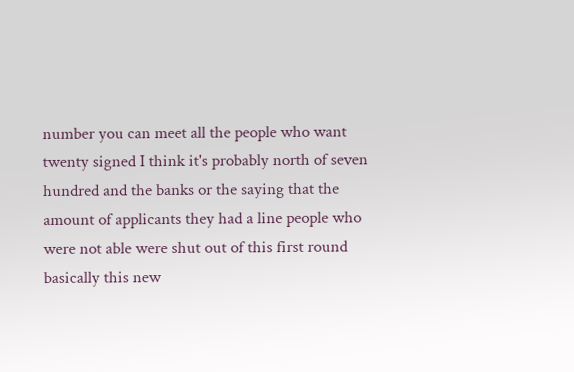number you can meet all the people who want twenty signed I think it's probably north of seven hundred and the banks or the saying that the amount of applicants they had a line people who were not able were shut out of this first round basically this new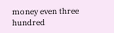money even three hundred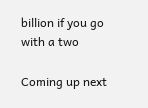billion if you go with a two

Coming up next